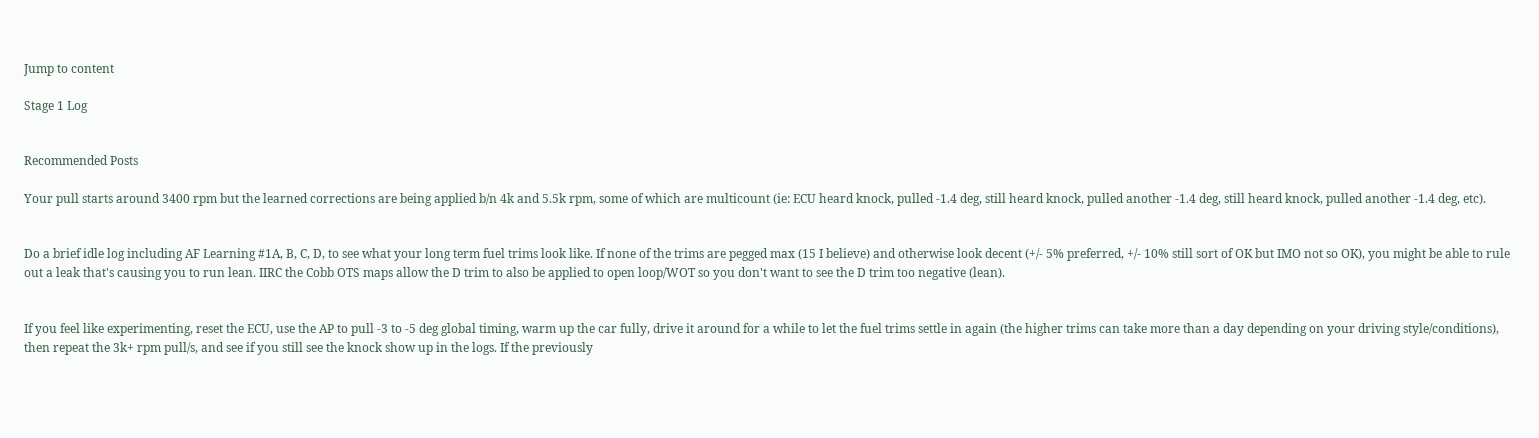Jump to content

Stage 1 Log


Recommended Posts

Your pull starts around 3400 rpm but the learned corrections are being applied b/n 4k and 5.5k rpm, some of which are multicount (ie: ECU heard knock, pulled -1.4 deg, still heard knock, pulled another -1.4 deg, still heard knock, pulled another -1.4 deg, etc).


Do a brief idle log including AF Learning #1A, B, C, D, to see what your long term fuel trims look like. If none of the trims are pegged max (15 I believe) and otherwise look decent (+/- 5% preferred, +/- 10% still sort of OK but IMO not so OK), you might be able to rule out a leak that's causing you to run lean. IIRC the Cobb OTS maps allow the D trim to also be applied to open loop/WOT so you don't want to see the D trim too negative (lean).


If you feel like experimenting, reset the ECU, use the AP to pull -3 to -5 deg global timing, warm up the car fully, drive it around for a while to let the fuel trims settle in again (the higher trims can take more than a day depending on your driving style/conditions), then repeat the 3k+ rpm pull/s, and see if you still see the knock show up in the logs. If the previously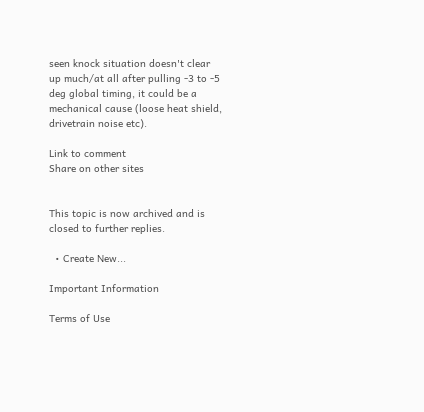seen knock situation doesn't clear up much/at all after pulling -3 to -5 deg global timing, it could be a mechanical cause (loose heat shield, drivetrain noise etc).

Link to comment
Share on other sites


This topic is now archived and is closed to further replies.

  • Create New...

Important Information

Terms of Use